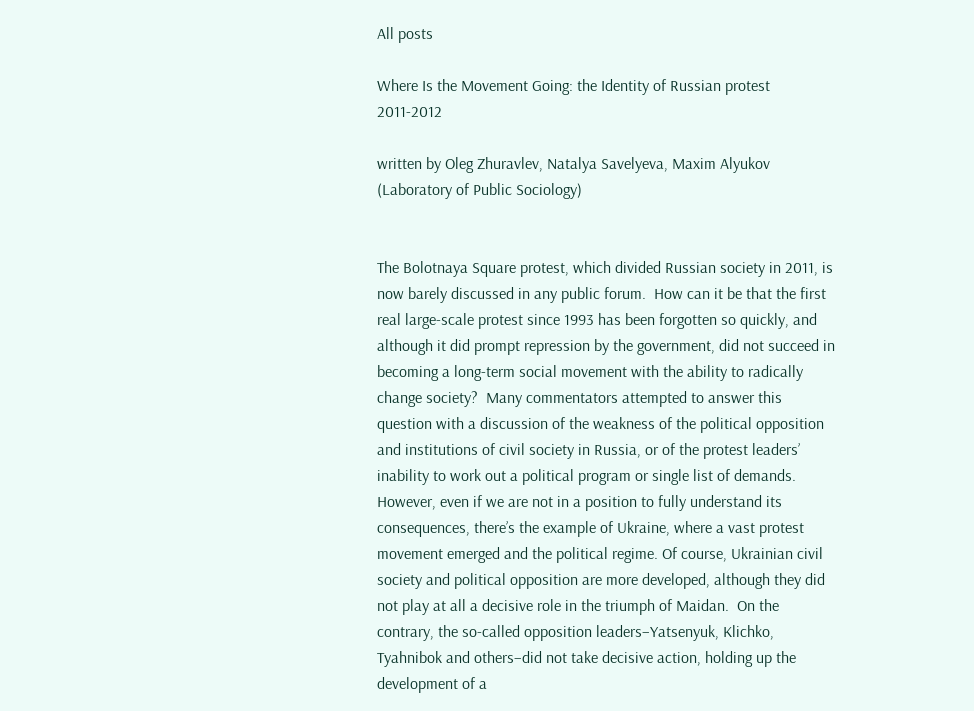All posts

Where Is the Movement Going: the Identity of Russian protest 2011-2012

written by Oleg Zhuravlev, Natalya Savelyeva, Maxim Alyukov (Laboratory of Public Sociology)


The Bolotnaya Square protest, which divided Russian society in 2011, is now barely discussed in any public forum.  How can it be that the first real large-scale protest since 1993 has been forgotten so quickly, and although it did prompt repression by the government, did not succeed in becoming a long-term social movement with the ability to radically change society?  Many commentators attempted to answer this question with a discussion of the weakness of the political opposition and institutions of civil society in Russia, or of the protest leaders’ inability to work out a political program or single list of demands.  However, even if we are not in a position to fully understand its consequences, there’s the example of Ukraine, where a vast protest movement emerged and the political regime. Of course, Ukrainian civil society and political opposition are more developed, although they did not play at all a decisive role in the triumph of Maidan.  On the contrary, the so-called opposition leaders–Yatsenyuk, Klichko, Tyahnibok and others–did not take decisive action, holding up the development of a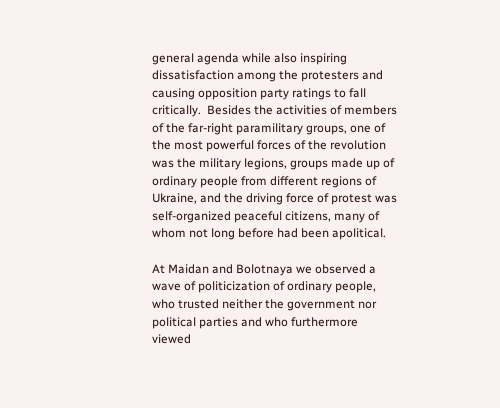general agenda while also inspiring dissatisfaction among the protesters and causing opposition party ratings to fall critically.  Besides the activities of members of the far-right paramilitary groups, one of the most powerful forces of the revolution was the military legions, groups made up of ordinary people from different regions of Ukraine, and the driving force of protest was self-organized peaceful citizens, many of whom not long before had been apolitical.

At Maidan and Bolotnaya we observed a wave of politicization of ordinary people, who trusted neither the government nor political parties and who furthermore viewed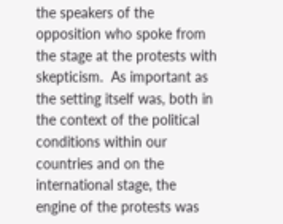the speakers of the opposition who spoke from the stage at the protests with skepticism.  As important as the setting itself was, both in the context of the political conditions within our countries and on the international stage, the engine of the protests was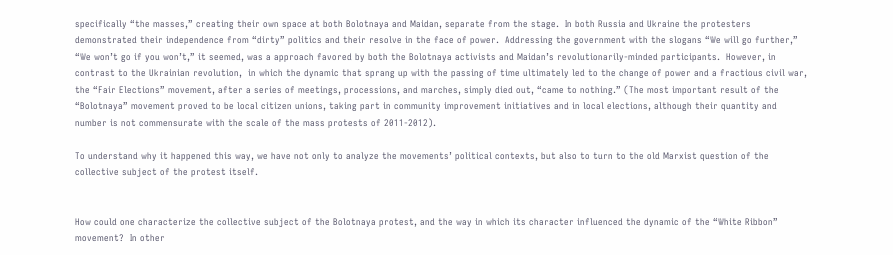specifically “the masses,” creating their own space at both Bolotnaya and Maidan, separate from the stage.  In both Russia and Ukraine the protesters demonstrated their independence from “dirty” politics and their resolve in the face of power.  Addressing the government with the slogans “We will go further,” “We won’t go if you won’t,” it seemed, was a approach favored by both the Bolotnaya activists and Maidan’s revolutionarily-minded participants.  However, in contrast to the Ukrainian revolution,  in which the dynamic that sprang up with the passing of time ultimately led to the change of power and a fractious civil war, the “Fair Elections” movement, after a series of meetings, processions, and marches, simply died out, “came to nothing.” (The most important result of the “Bolotnaya” movement proved to be local citizen unions, taking part in community improvement initiatives and in local elections, although their quantity and number is not commensurate with the scale of the mass protests of 2011-2012).

To understand why it happened this way, we have not only to analyze the movements’ political contexts, but also to turn to the old Marxist question of the collective subject of the protest itself.


How could one characterize the collective subject of the Bolotnaya protest, and the way in which its character influenced the dynamic of the “White Ribbon” movement?  In other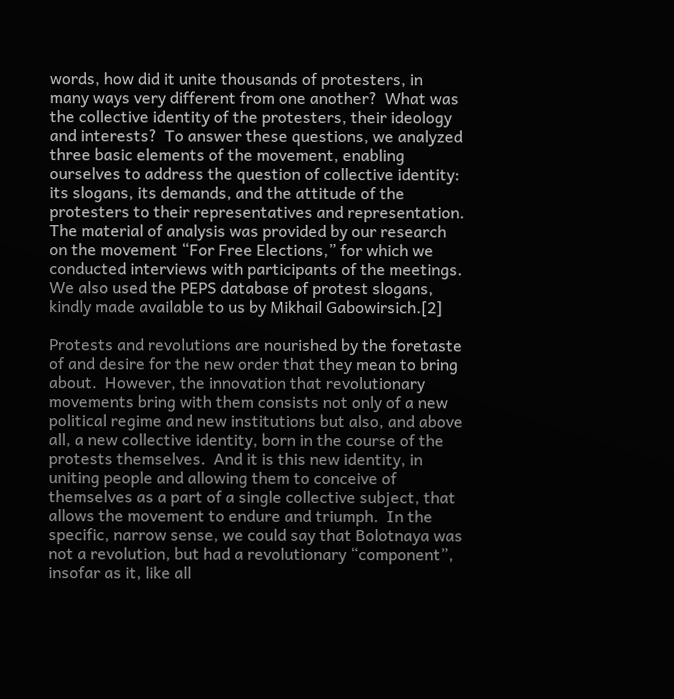words, how did it unite thousands of protesters, in many ways very different from one another?  What was the collective identity of the protesters, their ideology and interests?  To answer these questions, we analyzed three basic elements of the movement, enabling ourselves to address the question of collective identity:  its slogans, its demands, and the attitude of the protesters to their representatives and representation.  The material of analysis was provided by our research on the movement “For Free Elections,” for which we conducted interviews with participants of the meetings.  We also used the PEPS database of protest slogans, kindly made available to us by Mikhail Gabowirsich.[2]

Protests and revolutions are nourished by the foretaste of and desire for the new order that they mean to bring about.  However, the innovation that revolutionary movements bring with them consists not only of a new political regime and new institutions but also, and above all, a new collective identity, born in the course of the protests themselves.  And it is this new identity, in uniting people and allowing them to conceive of themselves as a part of a single collective subject, that allows the movement to endure and triumph.  In the specific, narrow sense, we could say that Bolotnaya was not a revolution, but had a revolutionary “component”, insofar as it, like all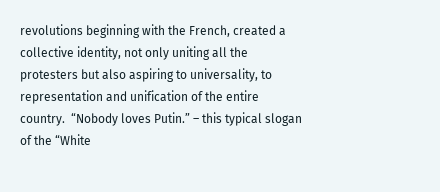revolutions beginning with the French, created a collective identity, not only uniting all the protesters but also aspiring to universality, to representation and unification of the entire country.  “Nobody loves Putin.” – this typical slogan of the “White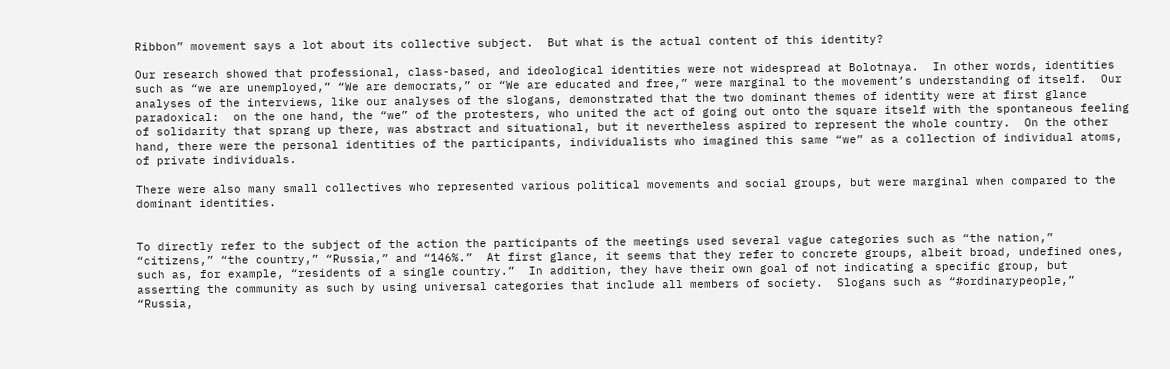Ribbon” movement says a lot about its collective subject.  But what is the actual content of this identity?

Our research showed that professional, class-based, and ideological identities were not widespread at Bolotnaya.  In other words, identities such as “we are unemployed,” “We are democrats,” or “We are educated and free,” were marginal to the movement’s understanding of itself.  Our analyses of the interviews, like our analyses of the slogans, demonstrated that the two dominant themes of identity were at first glance paradoxical:  on the one hand, the “we” of the protesters, who united the act of going out onto the square itself with the spontaneous feeling of solidarity that sprang up there, was abstract and situational, but it nevertheless aspired to represent the whole country.  On the other hand, there were the personal identities of the participants, individualists who imagined this same “we” as a collection of individual atoms, of private individuals.

There were also many small collectives who represented various political movements and social groups, but were marginal when compared to the dominant identities.


To directly refer to the subject of the action the participants of the meetings used several vague categories such as “the nation,” “citizens,” “the country,” “Russia,” and “146%.”  At first glance, it seems that they refer to concrete groups, albeit broad, undefined ones, such as, for example, “residents of a single country.”  In addition, they have their own goal of not indicating a specific group, but asserting the community as such by using universal categories that include all members of society.  Slogans such as “#ordinarypeople,” “Russia,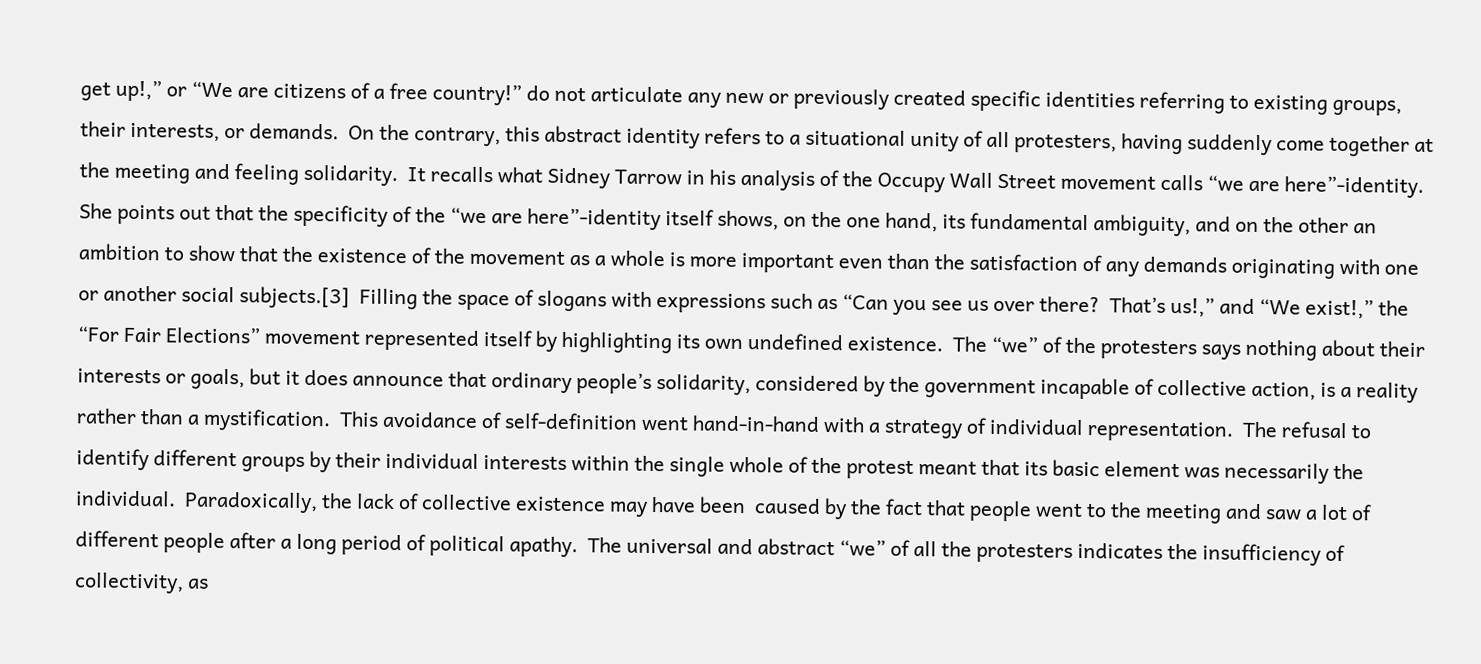get up!,” or “We are citizens of a free country!” do not articulate any new or previously created specific identities referring to existing groups, their interests, or demands.  On the contrary, this abstract identity refers to a situational unity of all protesters, having suddenly come together at the meeting and feeling solidarity.  It recalls what Sidney Tarrow in his analysis of the Occupy Wall Street movement calls “we are here”-identity.  She points out that the specificity of the “we are here”-identity itself shows, on the one hand, its fundamental ambiguity, and on the other an ambition to show that the existence of the movement as a whole is more important even than the satisfaction of any demands originating with one or another social subjects.[3]  Filling the space of slogans with expressions such as “Can you see us over there?  That’s us!,” and “We exist!,” the “For Fair Elections” movement represented itself by highlighting its own undefined existence.  The “we” of the protesters says nothing about their interests or goals, but it does announce that ordinary people’s solidarity, considered by the government incapable of collective action, is a reality rather than a mystification.  This avoidance of self-definition went hand-in-hand with a strategy of individual representation.  The refusal to identify different groups by their individual interests within the single whole of the protest meant that its basic element was necessarily the individual.  Paradoxically, the lack of collective existence may have been  caused by the fact that people went to the meeting and saw a lot of different people after a long period of political apathy.  The universal and abstract “we” of all the protesters indicates the insufficiency of collectivity, as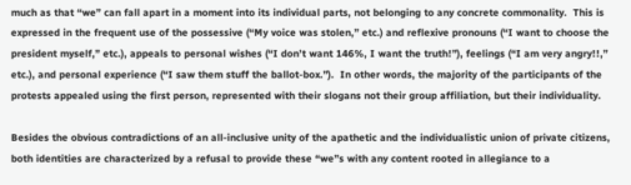much as that “we” can fall apart in a moment into its individual parts, not belonging to any concrete commonality.  This is expressed in the frequent use of the possessive (“My voice was stolen,” etc.) and reflexive pronouns (“I want to choose the president myself,” etc.), appeals to personal wishes (“I don’t want 146%, I want the truth!”), feelings (“I am very angry!!,” etc.), and personal experience (“I saw them stuff the ballot-box.”).  In other words, the majority of the participants of the protests appealed using the first person, represented with their slogans not their group affiliation, but their individuality.

Besides the obvious contradictions of an all-inclusive unity of the apathetic and the individualistic union of private citizens, both identities are characterized by a refusal to provide these “we”s with any content rooted in allegiance to a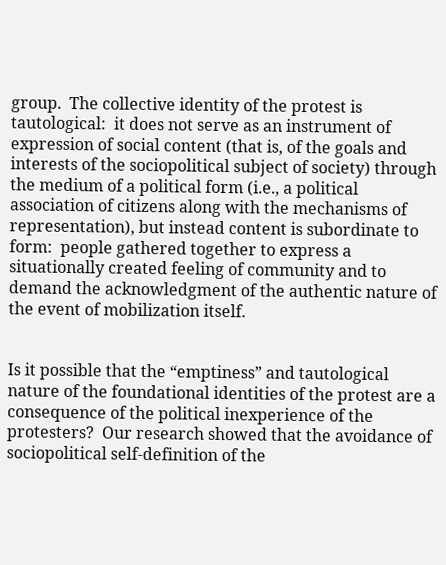group.  The collective identity of the protest is tautological:  it does not serve as an instrument of expression of social content (that is, of the goals and interests of the sociopolitical subject of society) through the medium of a political form (i.e., a political association of citizens along with the mechanisms of representation), but instead content is subordinate to form:  people gathered together to express a situationally created feeling of community and to demand the acknowledgment of the authentic nature of the event of mobilization itself.


Is it possible that the “emptiness” and tautological nature of the foundational identities of the protest are a consequence of the political inexperience of the protesters?  Our research showed that the avoidance of sociopolitical self-definition of the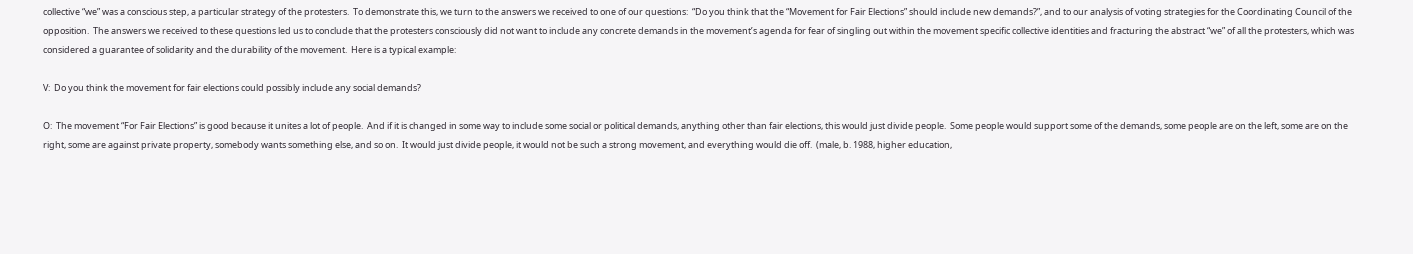collective “we” was a conscious step, a particular strategy of the protesters.  To demonstrate this, we turn to the answers we received to one of our questions:  “Do you think that the “Movement for Fair Elections” should include new demands?”, and to our analysis of voting strategies for the Coordinating Council of the opposition.  The answers we received to these questions led us to conclude that the protesters consciously did not want to include any concrete demands in the movement’s agenda for fear of singling out within the movement specific collective identities and fracturing the abstract “we” of all the protesters, which was considered a guarantee of solidarity and the durability of the movement.  Here is a typical example:

V:  Do you think the movement for fair elections could possibly include any social demands?

O:  The movement “For Fair Elections” is good because it unites a lot of people.  And if it is changed in some way to include some social or political demands, anything other than fair elections, this would just divide people.  Some people would support some of the demands, some people are on the left, some are on the right, some are against private property, somebody wants something else, and so on.  It would just divide people, it would not be such a strong movement, and everything would die off.  (male, b. 1988, higher education,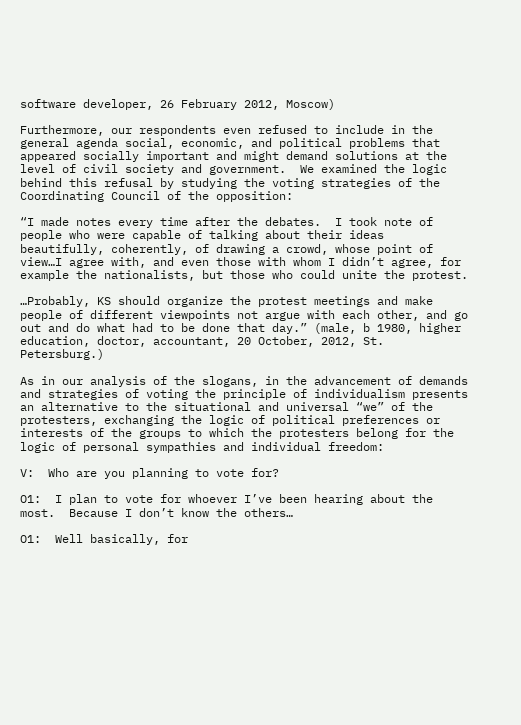software developer, 26 February 2012, Moscow)

Furthermore, our respondents even refused to include in the general agenda social, economic, and political problems that appeared socially important and might demand solutions at the level of civil society and government.  We examined the logic behind this refusal by studying the voting strategies of the Coordinating Council of the opposition:

“I made notes every time after the debates.  I took note of people who were capable of talking about their ideas beautifully, coherently, of drawing a crowd, whose point of view…I agree with, and even those with whom I didn’t agree, for example the nationalists, but those who could unite the protest.

…Probably, KS should organize the protest meetings and make people of different viewpoints not argue with each other, and go out and do what had to be done that day.” (male, b 1980, higher education, doctor, accountant, 20 October, 2012, St. Petersburg.)

As in our analysis of the slogans, in the advancement of demands and strategies of voting the principle of individualism presents an alternative to the situational and universal “we” of the protesters, exchanging the logic of political preferences or interests of the groups to which the protesters belong for the logic of personal sympathies and individual freedom:

V:  Who are you planning to vote for?

O1:  I plan to vote for whoever I’ve been hearing about the most.  Because I don’t know the others…

O1:  Well basically, for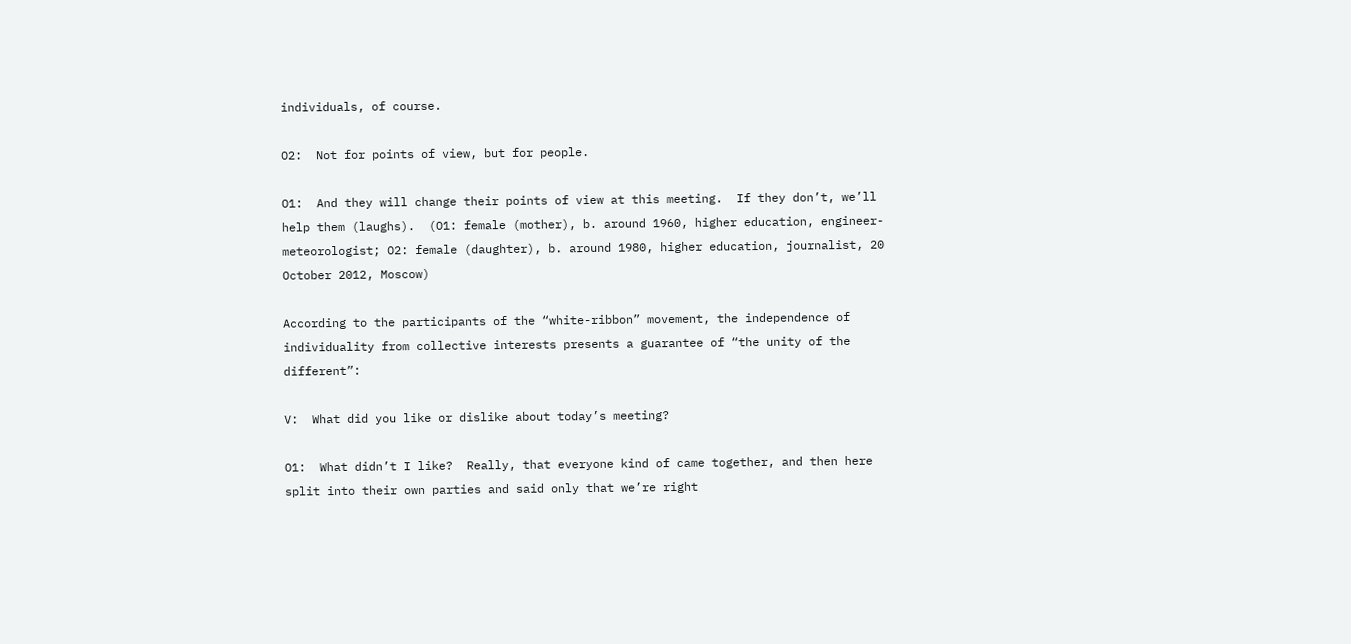individuals, of course.

O2:  Not for points of view, but for people.

O1:  And they will change their points of view at this meeting.  If they don’t, we’ll help them (laughs).  (O1: female (mother), b. around 1960, higher education, engineer-meteorologist; O2: female (daughter), b. around 1980, higher education, journalist, 20 October 2012, Moscow)

According to the participants of the “white-ribbon” movement, the independence of individuality from collective interests presents a guarantee of “the unity of the different”:

V:  What did you like or dislike about today’s meeting?

O1:  What didn’t I like?  Really, that everyone kind of came together, and then here split into their own parties and said only that we’re right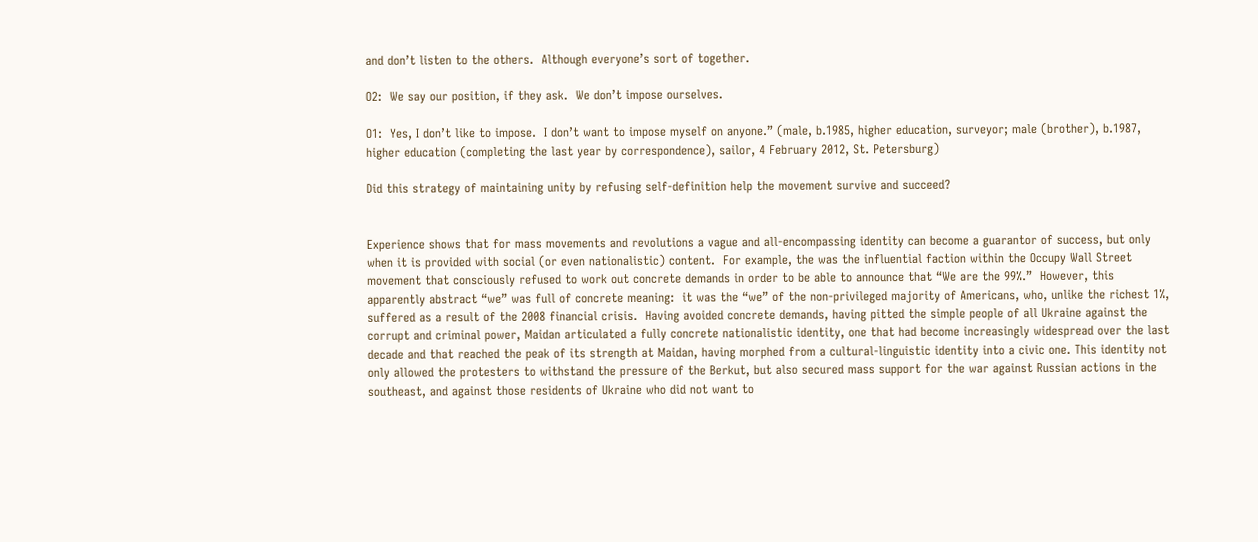and don’t listen to the others.  Although everyone’s sort of together.

O2:  We say our position, if they ask.  We don’t impose ourselves.

O1:  Yes, I don’t like to impose.  I don’t want to impose myself on anyone.” (male, b.1985, higher education, surveyor; male (brother), b.1987, higher education (completing the last year by correspondence), sailor, 4 February 2012, St. Petersburg)

Did this strategy of maintaining unity by refusing self-definition help the movement survive and succeed?


Experience shows that for mass movements and revolutions a vague and all-encompassing identity can become a guarantor of success, but only when it is provided with social (or even nationalistic) content.  For example, the was the influential faction within the Occupy Wall Street movement that consciously refused to work out concrete demands in order to be able to announce that “We are the 99%.”  However, this apparently abstract “we” was full of concrete meaning:  it was the “we” of the non-privileged majority of Americans, who, unlike the richest 1%, suffered as a result of the 2008 financial crisis.  Having avoided concrete demands, having pitted the simple people of all Ukraine against the corrupt and criminal power, Maidan articulated a fully concrete nationalistic identity, one that had become increasingly widespread over the last decade and that reached the peak of its strength at Maidan, having morphed from a cultural-linguistic identity into a civic one. This identity not only allowed the protesters to withstand the pressure of the Berkut, but also secured mass support for the war against Russian actions in the southeast, and against those residents of Ukraine who did not want to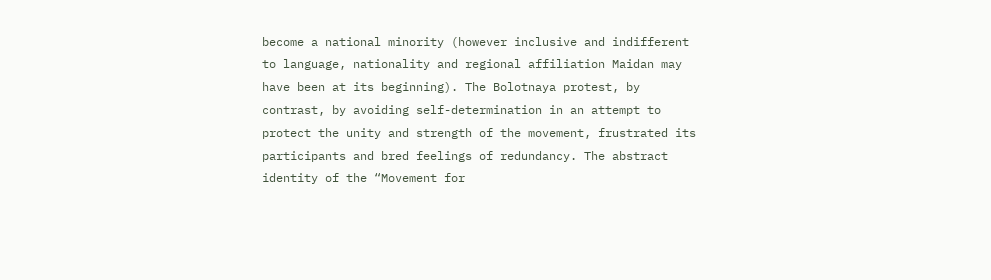become a national minority (however inclusive and indifferent to language, nationality and regional affiliation Maidan may have been at its beginning). The Bolotnaya protest, by contrast, by avoiding self-determination in an attempt to protect the unity and strength of the movement, frustrated its participants and bred feelings of redundancy. The abstract identity of the “Movement for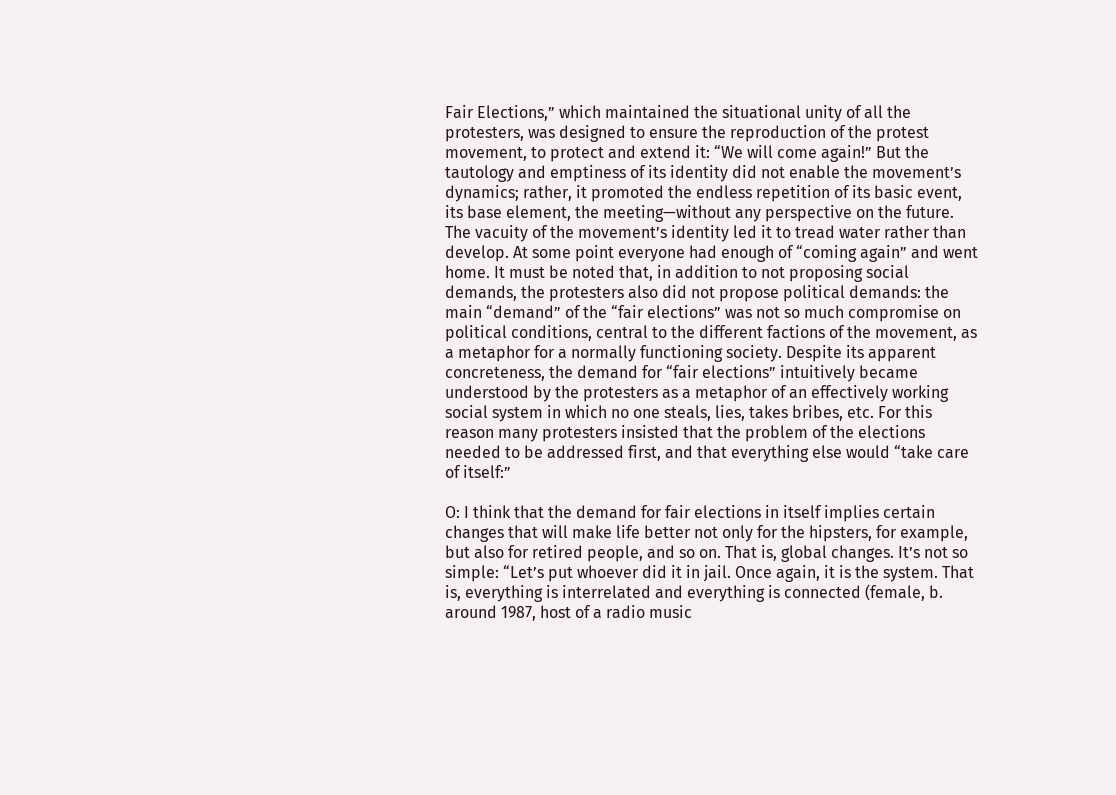Fair Elections,” which maintained the situational unity of all the protesters, was designed to ensure the reproduction of the protest movement, to protect and extend it: “We will come again!” But the tautology and emptiness of its identity did not enable the movement’s dynamics; rather, it promoted the endless repetition of its basic event, its base element, the meeting—without any perspective on the future. The vacuity of the movement’s identity led it to tread water rather than develop. At some point everyone had enough of “coming again” and went home. It must be noted that, in addition to not proposing social demands, the protesters also did not propose political demands: the main “demand” of the “fair elections” was not so much compromise on political conditions, central to the different factions of the movement, as a metaphor for a normally functioning society. Despite its apparent concreteness, the demand for “fair elections” intuitively became understood by the protesters as a metaphor of an effectively working social system in which no one steals, lies, takes bribes, etc. For this reason many protesters insisted that the problem of the elections needed to be addressed first, and that everything else would “take care of itself:”

O: I think that the demand for fair elections in itself implies certain changes that will make life better not only for the hipsters, for example, but also for retired people, and so on. That is, global changes. It’s not so simple: “Let’s put whoever did it in jail. Once again, it is the system. That is, everything is interrelated and everything is connected (female, b. around 1987, host of a radio music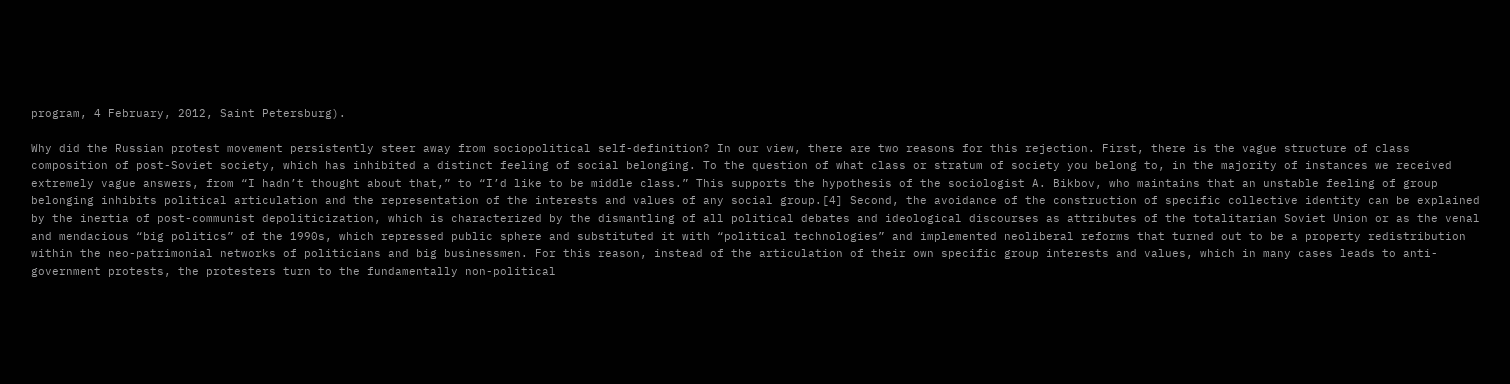program, 4 February, 2012, Saint Petersburg).

Why did the Russian protest movement persistently steer away from sociopolitical self-definition? In our view, there are two reasons for this rejection. First, there is the vague structure of class composition of post-Soviet society, which has inhibited a distinct feeling of social belonging. To the question of what class or stratum of society you belong to, in the majority of instances we received extremely vague answers, from “I hadn’t thought about that,” to “I’d like to be middle class.” This supports the hypothesis of the sociologist A. Bikbov, who maintains that an unstable feeling of group belonging inhibits political articulation and the representation of the interests and values of any social group.[4] Second, the avoidance of the construction of specific collective identity can be explained by the inertia of post-communist depoliticization, which is characterized by the dismantling of all political debates and ideological discourses as attributes of the totalitarian Soviet Union or as the venal and mendacious “big politics” of the 1990s, which repressed public sphere and substituted it with “political technologies” and implemented neoliberal reforms that turned out to be a property redistribution within the neo-patrimonial networks of politicians and big businessmen. For this reason, instead of the articulation of their own specific group interests and values, which in many cases leads to anti-government protests, the protesters turn to the fundamentally non-political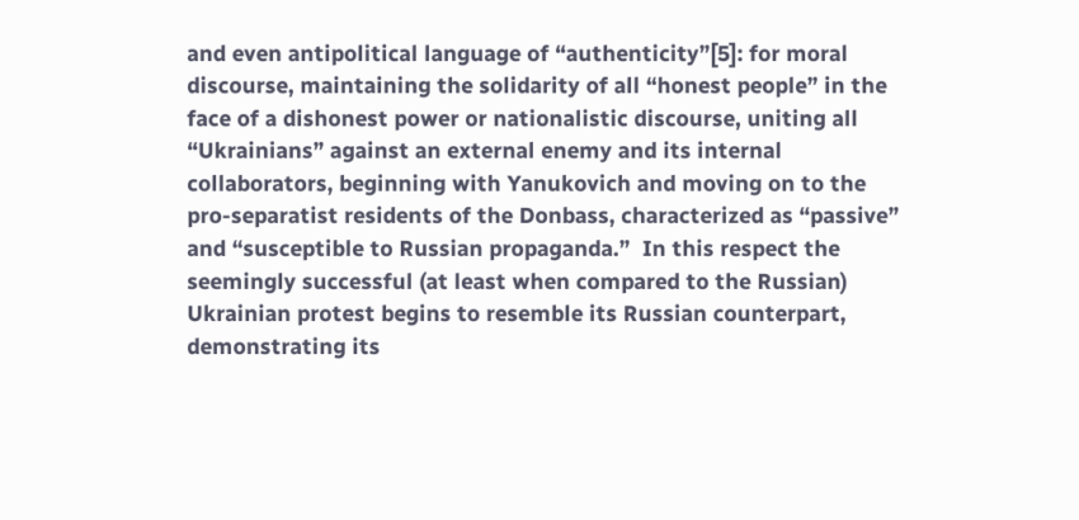and even antipolitical language of “authenticity”[5]: for moral discourse, maintaining the solidarity of all “honest people” in the face of a dishonest power or nationalistic discourse, uniting all “Ukrainians” against an external enemy and its internal collaborators, beginning with Yanukovich and moving on to the pro-separatist residents of the Donbass, characterized as “passive” and “susceptible to Russian propaganda.”  In this respect the seemingly successful (at least when compared to the Russian) Ukrainian protest begins to resemble its Russian counterpart, demonstrating its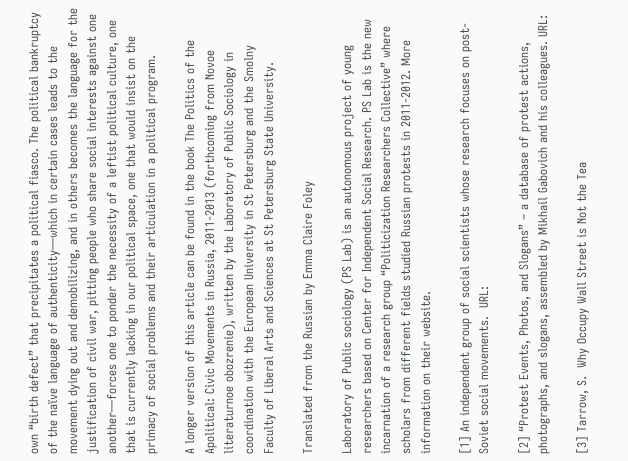own “birth defect” that precipitates a political fiasco. The political bankruptcy of the naïve language of authenticity—which in certain cases leads to the movement dying out and demobilizing, and in others becomes the language for the justification of civil war, pitting people who share social interests against one another—forces one to ponder the necessity of a leftist political culture, one that is currently lacking in our political space, one that would insist on the primacy of social problems and their articulation in a political program.

A longer version of this article can be found in the book The Politics of the Apolitical: Civic Movements in Russia, 2011-2013 (forthcoming from Novoe literaturnoe obozrenie), written by the Laboratory of Public Sociology in coordination with the European University in St Petersburg and the Smolny Faculty of Liberal Arts and Sciences at St Petersburg State University.

Translated from the Russian by Emma Claire Foley

Laboratory of Public sociology (PS Lab) is an autonomous project of young researchers based on Center for Independent Social Research. PS Lab is the new incarnation of a research group “Politicization Researchers Collective” where scholars from different fields studied Russian protests in 2011-2012. More information on their website.

[1] An independent group of social scientists whose research focuses on post-Soviet social movements.  URL:

[2] “Protest Events, Photos, and Slogans” – a database of protest actions, photographs, and slogans, assembled by Mikhail Gabovich and his colleagues. URL:

[3] Tarrow, S.  Why Occupy Wall Street is Not the Tea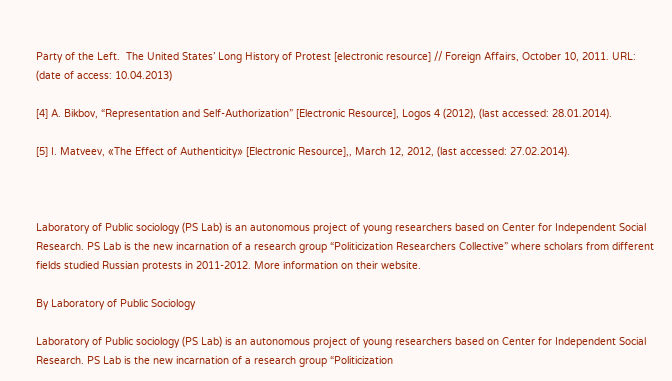Party of the Left.  The United States’ Long History of Protest [electronic resource] // Foreign Affairs, October 10, 2011. URL: (date of access: 10.04.2013)

[4] A. Bikbov, “Representation and Self-Authorization” [Electronic Resource], Logos 4 (2012), (last accessed: 28.01.2014).

[5] I. Matveev, «The Effect of Authenticity» [Electronic Resource],, March 12, 2012, (last accessed: 27.02.2014).



Laboratory of Public sociology (PS Lab) is an autonomous project of young researchers based on Center for Independent Social Research. PS Lab is the new incarnation of a research group “Politicization Researchers Collective” where scholars from different fields studied Russian protests in 2011-2012. More information on their website.

By Laboratory of Public Sociology

Laboratory of Public sociology (PS Lab) is an autonomous project of young researchers based on Center for Independent Social Research. PS Lab is the new incarnation of a research group “Politicization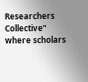Researchers Collective” where scholars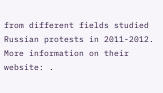from different fields studied Russian protests in 2011-2012. More information on their website: .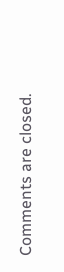Comments are closed.